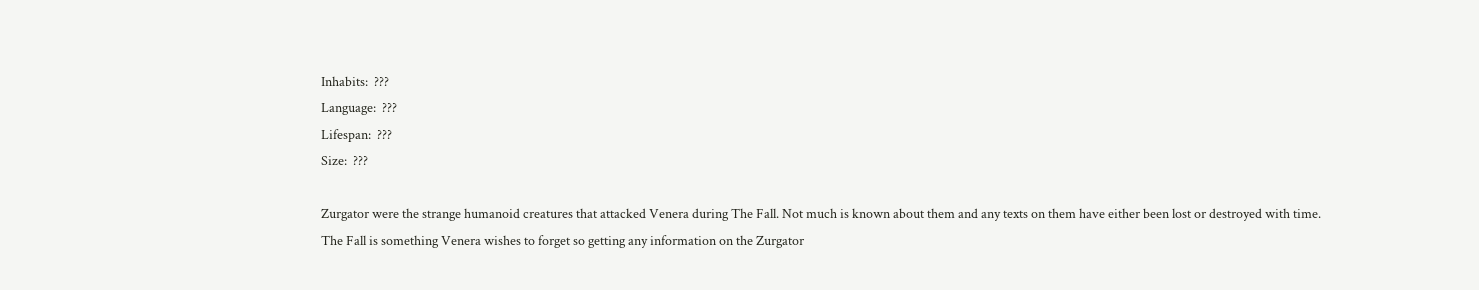Inhabits:  ???
Language:  ???
Lifespan:  ???
Size:  ???

Zurgator were the strange humanoid creatures that attacked Venera during The Fall. Not much is known about them and any texts on them have either been lost or destroyed with time. The Fall is something Venera wishes to forget so getting any information on the Zurgator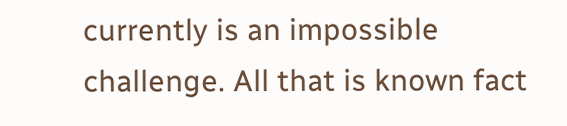currently is an impossible challenge. All that is known fact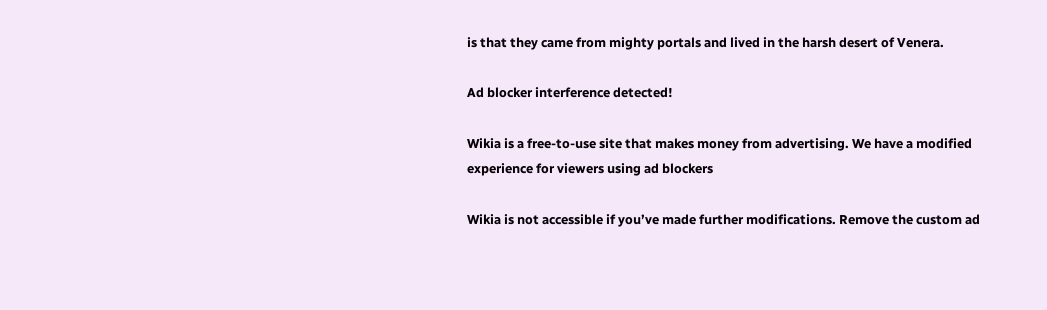is that they came from mighty portals and lived in the harsh desert of Venera.

Ad blocker interference detected!

Wikia is a free-to-use site that makes money from advertising. We have a modified experience for viewers using ad blockers

Wikia is not accessible if you’ve made further modifications. Remove the custom ad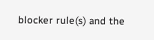blocker rule(s) and the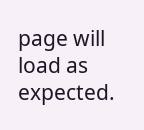page will load as expected.